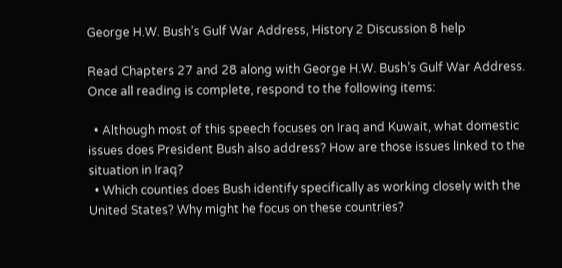George H.W. Bush’s Gulf War Address, History 2 Discussion 8 help

Read Chapters 27 and 28 along with George H.W. Bush’s Gulf War Address. Once all reading is complete, respond to the following items:

  • Although most of this speech focuses on Iraq and Kuwait, what domestic issues does President Bush also address? How are those issues linked to the situation in Iraq?
  • Which counties does Bush identify specifically as working closely with the United States? Why might he focus on these countries?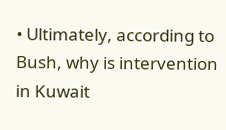• Ultimately, according to Bush, why is intervention in Kuwait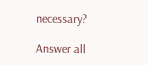necessary?

Answer all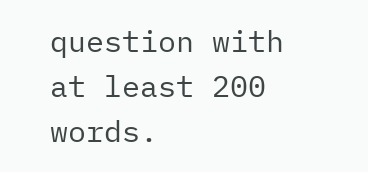question with at least 200 words.